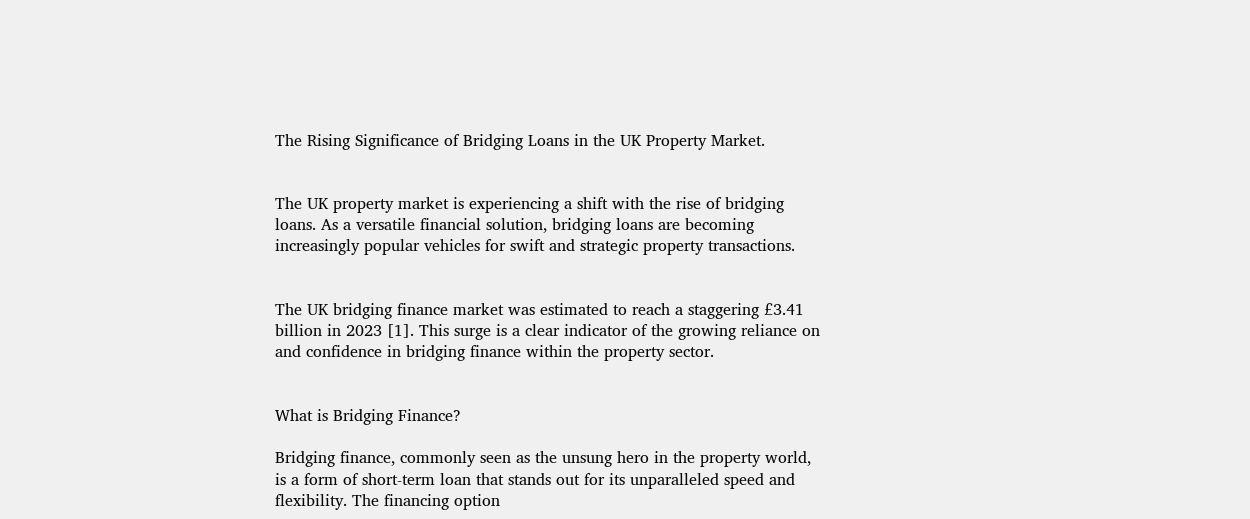The Rising Significance of Bridging Loans in the UK Property Market.


The UK property market is experiencing a shift with the rise of bridging loans. As a versatile financial solution, bridging loans are becoming increasingly popular vehicles for swift and strategic property transactions.


The UK bridging finance market was estimated to reach a staggering £3.41 billion in 2023 [1]. This surge is a clear indicator of the growing reliance on and confidence in bridging finance within the property sector.


What is Bridging Finance?

Bridging finance, commonly seen as the unsung hero in the property world, is a form of short-term loan that stands out for its unparalleled speed and flexibility. The financing option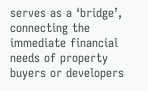serves as a ‘bridge’, connecting the immediate financial needs of property buyers or developers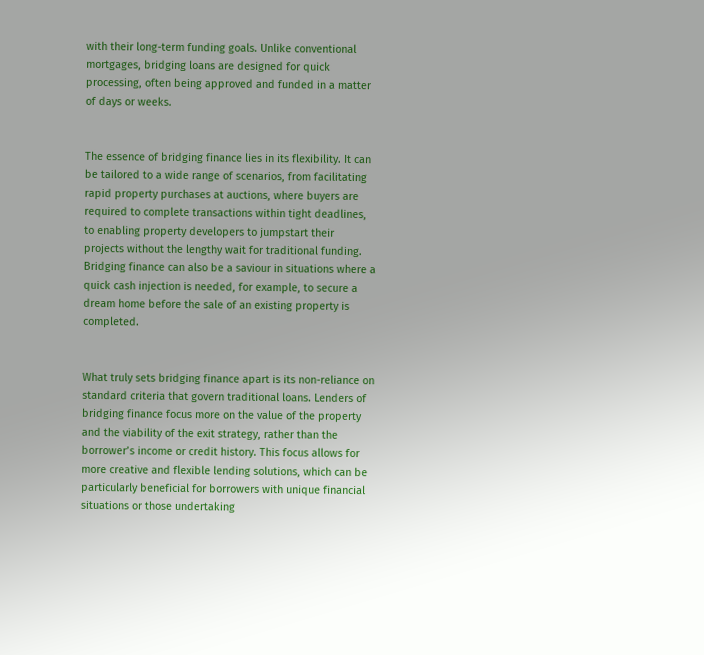with their long-term funding goals. Unlike conventional mortgages, bridging loans are designed for quick processing, often being approved and funded in a matter of days or weeks.


The essence of bridging finance lies in its flexibility. It can be tailored to a wide range of scenarios, from facilitating rapid property purchases at auctions, where buyers are required to complete transactions within tight deadlines, to enabling property developers to jumpstart their projects without the lengthy wait for traditional funding. Bridging finance can also be a saviour in situations where a quick cash injection is needed, for example, to secure a dream home before the sale of an existing property is completed.


What truly sets bridging finance apart is its non-reliance on standard criteria that govern traditional loans. Lenders of bridging finance focus more on the value of the property and the viability of the exit strategy, rather than the borrower’s income or credit history. This focus allows for more creative and flexible lending solutions, which can be particularly beneficial for borrowers with unique financial situations or those undertaking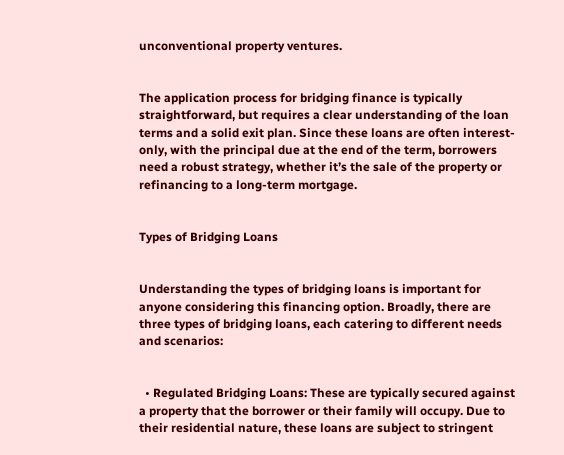unconventional property ventures.


The application process for bridging finance is typically straightforward, but requires a clear understanding of the loan terms and a solid exit plan. Since these loans are often interest-only, with the principal due at the end of the term, borrowers need a robust strategy, whether it’s the sale of the property or refinancing to a long-term mortgage.


Types of Bridging Loans


Understanding the types of bridging loans is important for anyone considering this financing option. Broadly, there are three types of bridging loans, each catering to different needs and scenarios:


  • Regulated Bridging Loans: These are typically secured against a property that the borrower or their family will occupy. Due to their residential nature, these loans are subject to stringent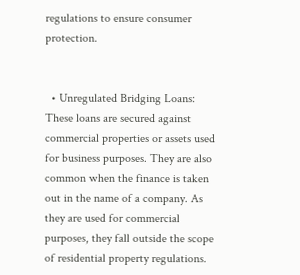regulations to ensure consumer protection.


  • Unregulated Bridging Loans: These loans are secured against commercial properties or assets used for business purposes. They are also common when the finance is taken out in the name of a company. As they are used for commercial purposes, they fall outside the scope of residential property regulations.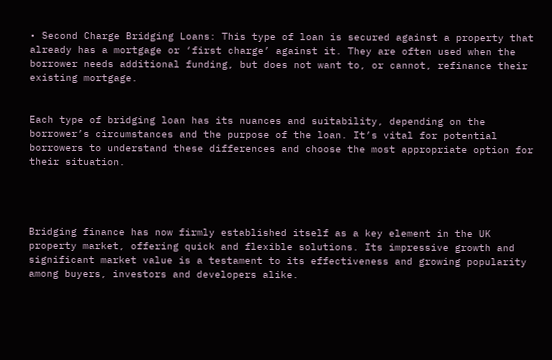• Second Charge Bridging Loans: This type of loan is secured against a property that already has a mortgage or ‘first charge’ against it. They are often used when the borrower needs additional funding, but does not want to, or cannot, refinance their existing mortgage.


Each type of bridging loan has its nuances and suitability, depending on the borrower’s circumstances and the purpose of the loan. It’s vital for potential borrowers to understand these differences and choose the most appropriate option for their situation.




Bridging finance has now firmly established itself as a key element in the UK property market, offering quick and flexible solutions. Its impressive growth and significant market value is a testament to its effectiveness and growing popularity among buyers, investors and developers alike.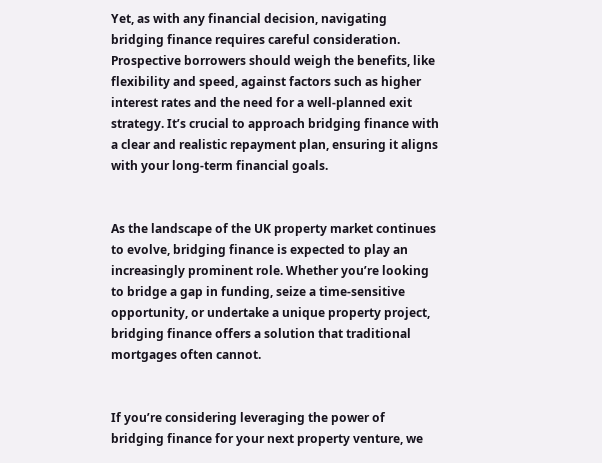Yet, as with any financial decision, navigating bridging finance requires careful consideration. Prospective borrowers should weigh the benefits, like flexibility and speed, against factors such as higher interest rates and the need for a well-planned exit strategy. It’s crucial to approach bridging finance with a clear and realistic repayment plan, ensuring it aligns with your long-term financial goals.


As the landscape of the UK property market continues to evolve, bridging finance is expected to play an increasingly prominent role. Whether you’re looking to bridge a gap in funding, seize a time-sensitive opportunity, or undertake a unique property project, bridging finance offers a solution that traditional mortgages often cannot.


If you’re considering leveraging the power of bridging finance for your next property venture, we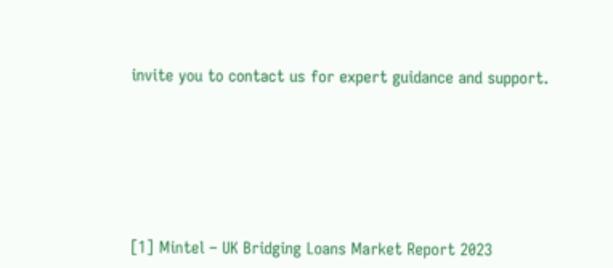invite you to contact us for expert guidance and support.







[1] Mintel – UK Bridging Loans Market Report 2023